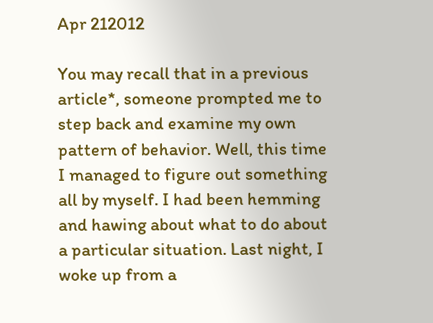Apr 212012

You may recall that in a previous article*, someone prompted me to step back and examine my own pattern of behavior. Well, this time I managed to figure out something all by myself. I had been hemming and hawing about what to do about a particular situation. Last night, I woke up from a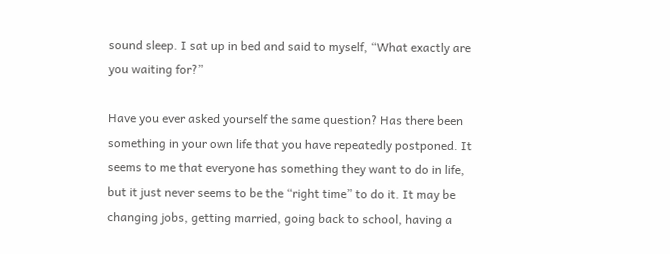sound sleep. I sat up in bed and said to myself, “What exactly are you waiting for?”

Have you ever asked yourself the same question? Has there been something in your own life that you have repeatedly postponed. It seems to me that everyone has something they want to do in life, but it just never seems to be the “right time” to do it. It may be changing jobs, getting married, going back to school, having a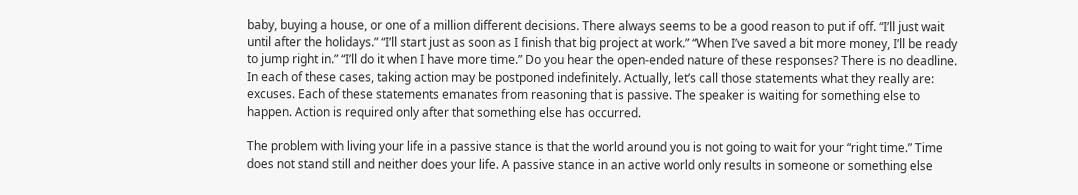baby, buying a house, or one of a million different decisions. There always seems to be a good reason to put if off. “I’ll just wait until after the holidays.” “I’ll start just as soon as I finish that big project at work.” “When I’ve saved a bit more money, I’ll be ready to jump right in.” “I’ll do it when I have more time.” Do you hear the open-ended nature of these responses? There is no deadline. In each of these cases, taking action may be postponed indefinitely. Actually, let’s call those statements what they really are: excuses. Each of these statements emanates from reasoning that is passive. The speaker is waiting for something else to happen. Action is required only after that something else has occurred.

The problem with living your life in a passive stance is that the world around you is not going to wait for your “right time.” Time does not stand still and neither does your life. A passive stance in an active world only results in someone or something else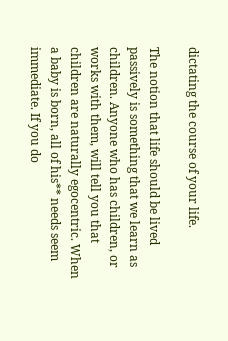dictating the course of your life.

The notion that life should be lived passively is something that we learn as children. Anyone who has children, or works with them, will tell you that children are naturally egocentric. When a baby is born, all of his** needs seem immediate. If you do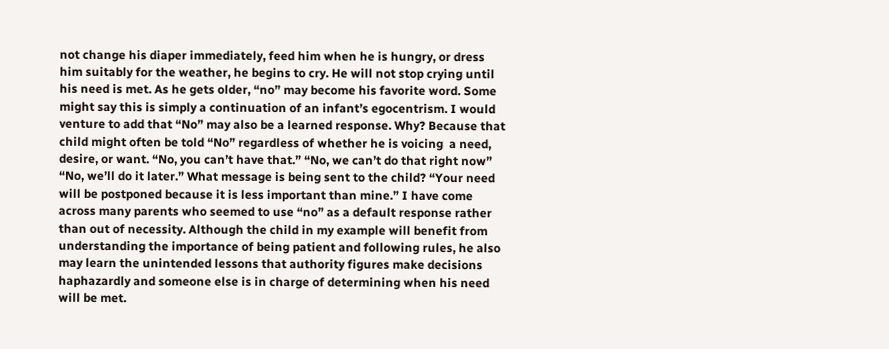not change his diaper immediately, feed him when he is hungry, or dress him suitably for the weather, he begins to cry. He will not stop crying until his need is met. As he gets older, “no” may become his favorite word. Some might say this is simply a continuation of an infant’s egocentrism. I would venture to add that “No” may also be a learned response. Why? Because that child might often be told “No” regardless of whether he is voicing  a need, desire, or want. “No, you can’t have that.” “No, we can’t do that right now” “No, we’ll do it later.” What message is being sent to the child? “Your need will be postponed because it is less important than mine.” I have come across many parents who seemed to use “no” as a default response rather than out of necessity. Although the child in my example will benefit from understanding the importance of being patient and following rules, he also may learn the unintended lessons that authority figures make decisions haphazardly and someone else is in charge of determining when his need will be met.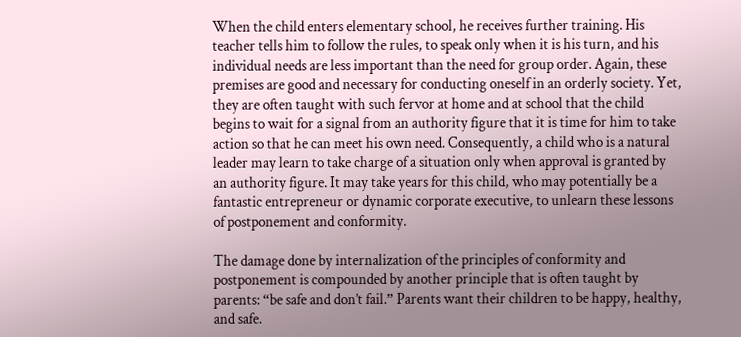When the child enters elementary school, he receives further training. His teacher tells him to follow the rules, to speak only when it is his turn, and his individual needs are less important than the need for group order. Again, these premises are good and necessary for conducting oneself in an orderly society. Yet, they are often taught with such fervor at home and at school that the child begins to wait for a signal from an authority figure that it is time for him to take action so that he can meet his own need. Consequently, a child who is a natural leader may learn to take charge of a situation only when approval is granted by an authority figure. It may take years for this child, who may potentially be a fantastic entrepreneur or dynamic corporate executive, to unlearn these lessons of postponement and conformity.

The damage done by internalization of the principles of conformity and postponement is compounded by another principle that is often taught by parents: “be safe and don’t fail.” Parents want their children to be happy, healthy, and safe.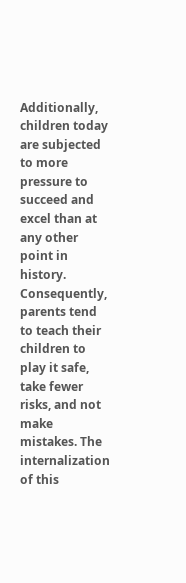Additionally, children today are subjected to more pressure to succeed and excel than at any other point in history. Consequently, parents tend to teach their children to play it safe, take fewer risks, and not make mistakes. The internalization of this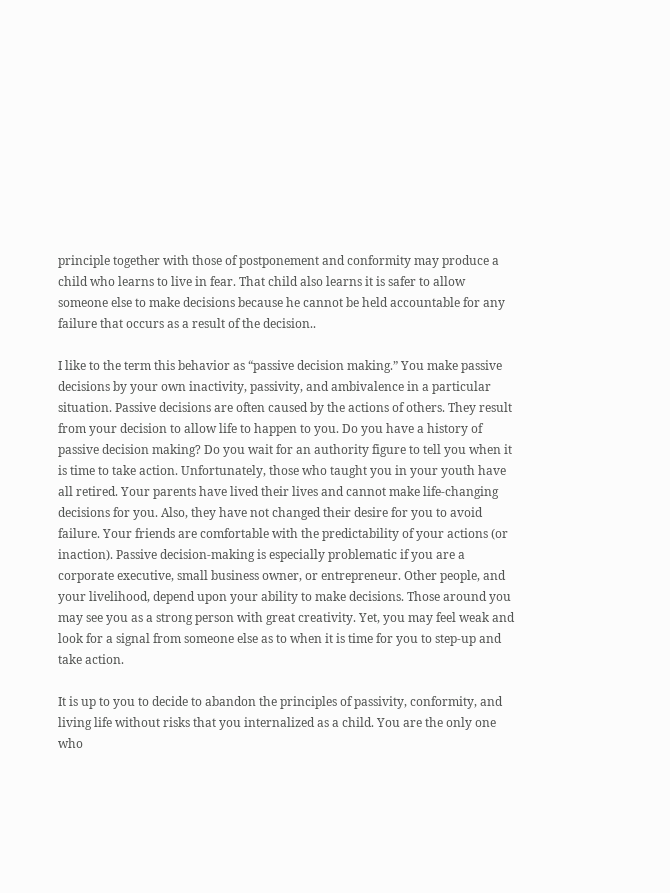principle together with those of postponement and conformity may produce a child who learns to live in fear. That child also learns it is safer to allow someone else to make decisions because he cannot be held accountable for any failure that occurs as a result of the decision..

I like to the term this behavior as “passive decision making.” You make passive decisions by your own inactivity, passivity, and ambivalence in a particular situation. Passive decisions are often caused by the actions of others. They result from your decision to allow life to happen to you. Do you have a history of passive decision making? Do you wait for an authority figure to tell you when it is time to take action. Unfortunately, those who taught you in your youth have all retired. Your parents have lived their lives and cannot make life-changing decisions for you. Also, they have not changed their desire for you to avoid failure. Your friends are comfortable with the predictability of your actions (or inaction). Passive decision-making is especially problematic if you are a corporate executive, small business owner, or entrepreneur. Other people, and your livelihood, depend upon your ability to make decisions. Those around you may see you as a strong person with great creativity. Yet, you may feel weak and look for a signal from someone else as to when it is time for you to step-up and take action.

It is up to you to decide to abandon the principles of passivity, conformity, and living life without risks that you internalized as a child. You are the only one who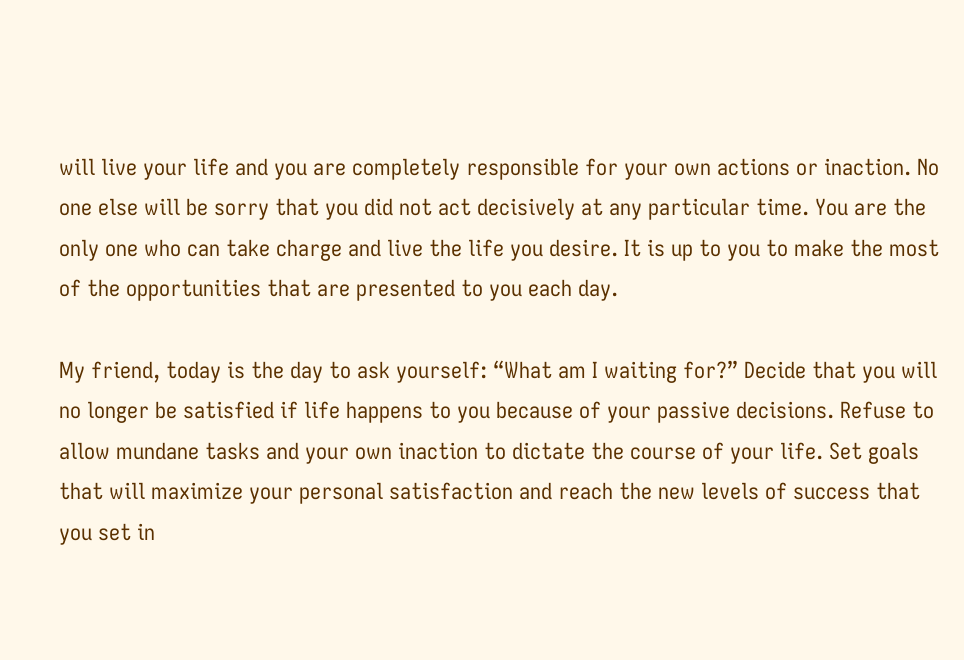will live your life and you are completely responsible for your own actions or inaction. No one else will be sorry that you did not act decisively at any particular time. You are the only one who can take charge and live the life you desire. It is up to you to make the most of the opportunities that are presented to you each day.

My friend, today is the day to ask yourself: “What am I waiting for?” Decide that you will no longer be satisfied if life happens to you because of your passive decisions. Refuse to allow mundane tasks and your own inaction to dictate the course of your life. Set goals that will maximize your personal satisfaction and reach the new levels of success that you set in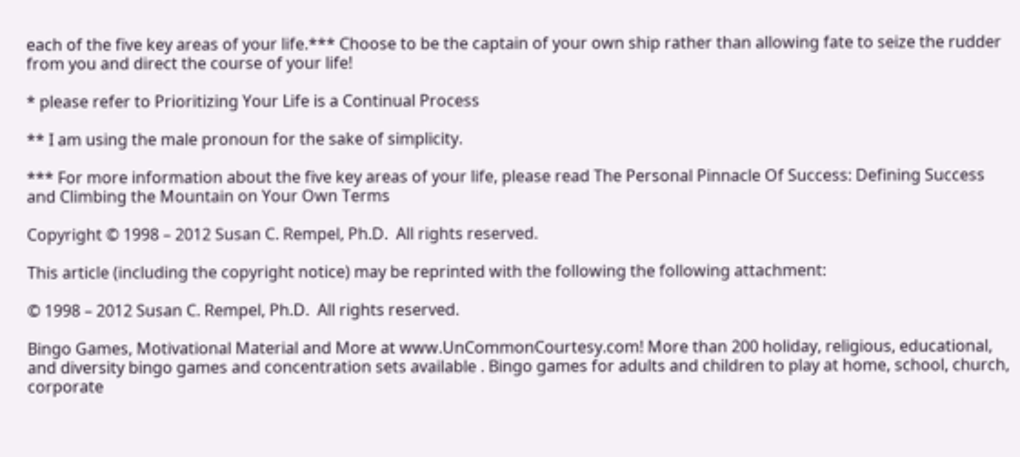each of the five key areas of your life.*** Choose to be the captain of your own ship rather than allowing fate to seize the rudder from you and direct the course of your life!

* please refer to Prioritizing Your Life is a Continual Process

** I am using the male pronoun for the sake of simplicity.

*** For more information about the five key areas of your life, please read The Personal Pinnacle Of Success: Defining Success and Climbing the Mountain on Your Own Terms

Copyright © 1998 – 2012 Susan C. Rempel, Ph.D.  All rights reserved.

This article (including the copyright notice) may be reprinted with the following the following attachment:

© 1998 – 2012 Susan C. Rempel, Ph.D.  All rights reserved.

Bingo Games, Motivational Material and More at www.UnCommonCourtesy.com! More than 200 holiday, religious, educational, and diversity bingo games and concentration sets available . Bingo games for adults and children to play at home, school, church, corporate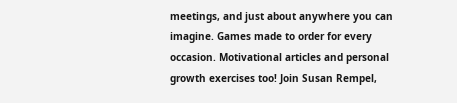meetings, and just about anywhere you can imagine. Games made to order for every occasion. Motivational articles and personal growth exercises too! Join Susan Rempel,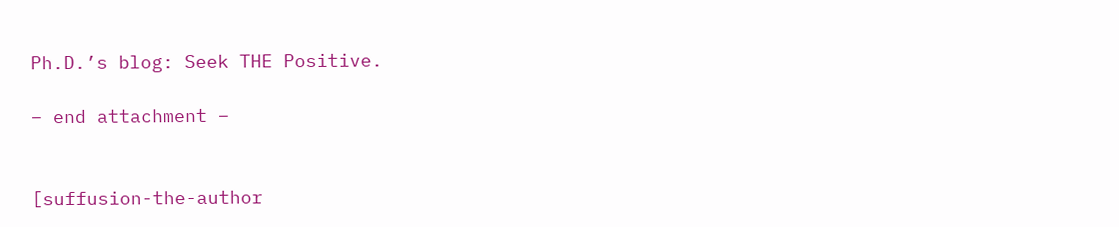Ph.D.’s blog: Seek THE Positive.

– end attachment –


[suffusion-the-author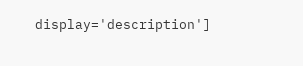display='description']